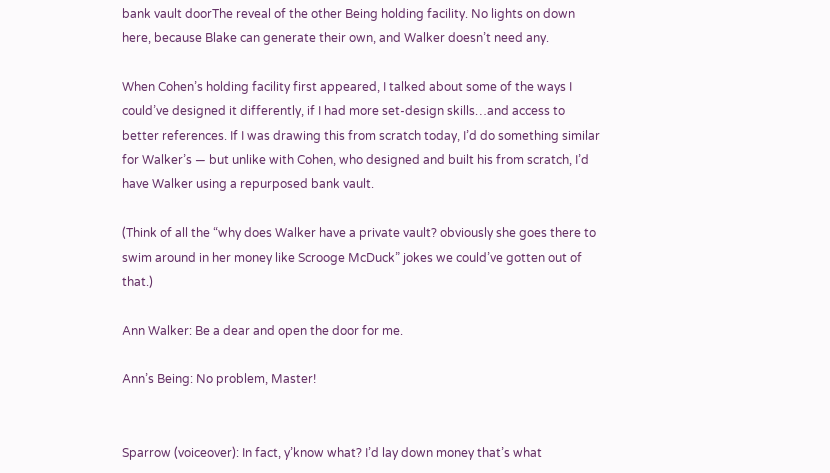bank vault doorThe reveal of the other Being holding facility. No lights on down here, because Blake can generate their own, and Walker doesn’t need any.

When Cohen’s holding facility first appeared, I talked about some of the ways I could’ve designed it differently, if I had more set-design skills…and access to better references. If I was drawing this from scratch today, I’d do something similar for Walker’s — but unlike with Cohen, who designed and built his from scratch, I’d have Walker using a repurposed bank vault.

(Think of all the “why does Walker have a private vault? obviously she goes there to swim around in her money like Scrooge McDuck” jokes we could’ve gotten out of that.)

Ann Walker: Be a dear and open the door for me.

Ann’s Being: No problem, Master!


Sparrow (voiceover): In fact, y’know what? I’d lay down money that’s what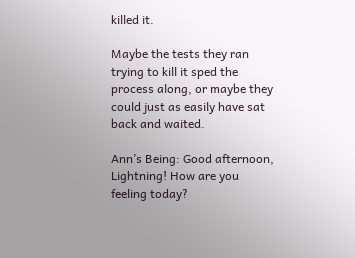killed it.

Maybe the tests they ran trying to kill it sped the process along, or maybe they could just as easily have sat back and waited.

Ann’s Being: Good afternoon, Lightning! How are you feeling today?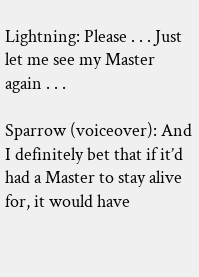Lightning: Please . . . Just let me see my Master again . . .

Sparrow (voiceover): And I definitely bet that if it’d had a Master to stay alive for, it would have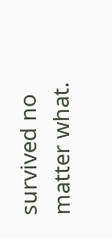survived no matter what.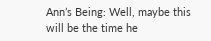Ann’s Being: Well, maybe this will be the time he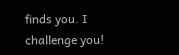finds you. I challenge you!